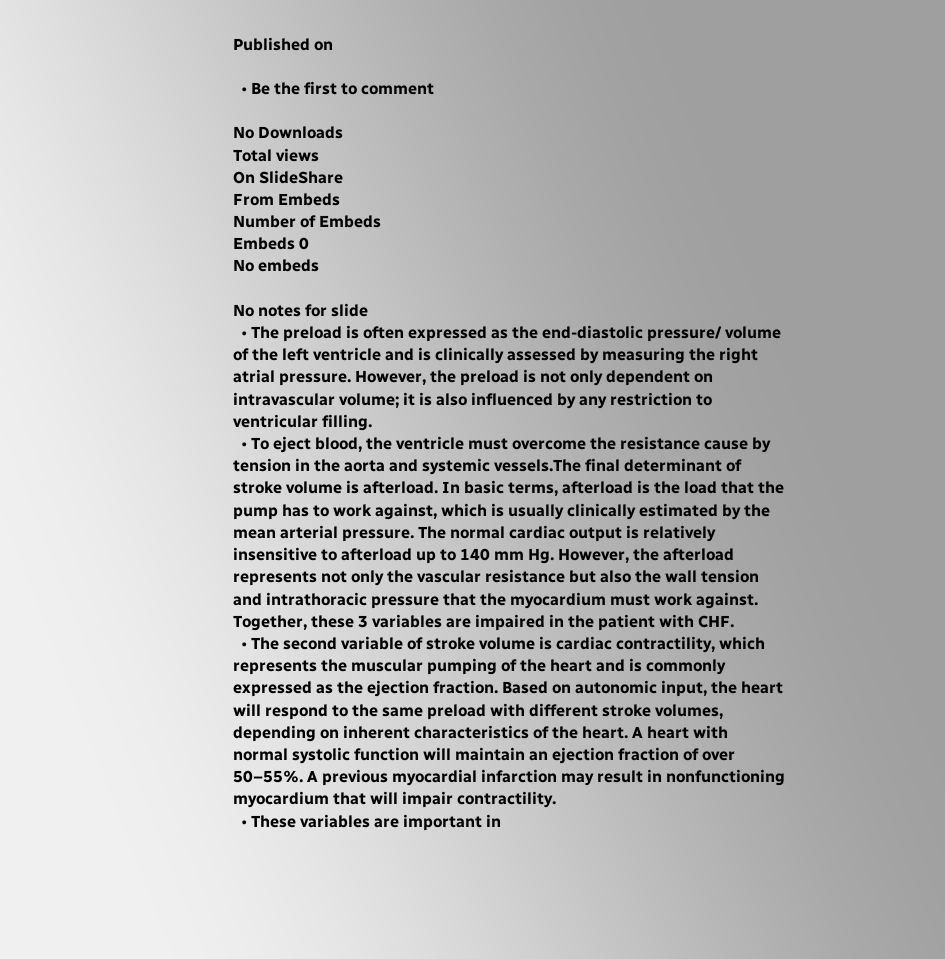Published on

  • Be the first to comment

No Downloads
Total views
On SlideShare
From Embeds
Number of Embeds
Embeds 0
No embeds

No notes for slide
  • The preload is often expressed as the end-diastolic pressure/ volume of the left ventricle and is clinically assessed by measuring the right atrial pressure. However, the preload is not only dependent on intravascular volume; it is also influenced by any restriction to ventricular filling.
  • To eject blood, the ventricle must overcome the resistance cause by tension in the aorta and systemic vessels.The final determinant of stroke volume is afterload. In basic terms, afterload is the load that the pump has to work against, which is usually clinically estimated by the mean arterial pressure. The normal cardiac output is relatively insensitive to afterload up to 140 mm Hg. However, the afterload represents not only the vascular resistance but also the wall tension and intrathoracic pressure that the myocardium must work against. Together, these 3 variables are impaired in the patient with CHF.
  • The second variable of stroke volume is cardiac contractility, which represents the muscular pumping of the heart and is commonly expressed as the ejection fraction. Based on autonomic input, the heart will respond to the same preload with different stroke volumes, depending on inherent characteristics of the heart. A heart with normal systolic function will maintain an ejection fraction of over 50–55%. A previous myocardial infarction may result in nonfunctioning myocardium that will impair contractility.
  • These variables are important in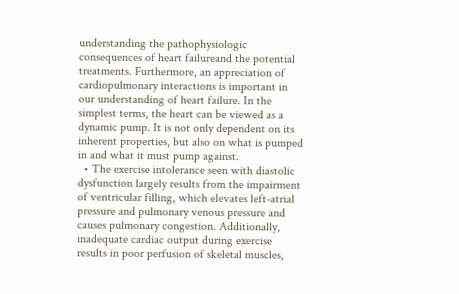understanding the pathophysiologic consequences of heart failureand the potential treatments. Furthermore, an appreciation of cardiopulmonary interactions is important in our understanding of heart failure. In the simplest terms, the heart can be viewed as a dynamic pump. It is not only dependent on its inherent properties, but also on what is pumped in and what it must pump against.
  • The exercise intolerance seen with diastolic dysfunction largely results from the impairment of ventricular filling, which elevates left-atrial pressure and pulmonary venous pressure and causes pulmonary congestion. Additionally, inadequate cardiac output during exercise results in poor perfusion of skeletal muscles,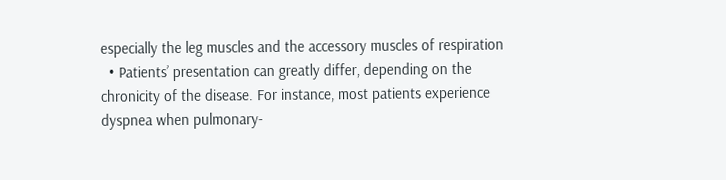especially the leg muscles and the accessory muscles of respiration
  • Patients’ presentation can greatly differ, depending on the chronicity of the disease. For instance, most patients experience dyspnea when pulmonary-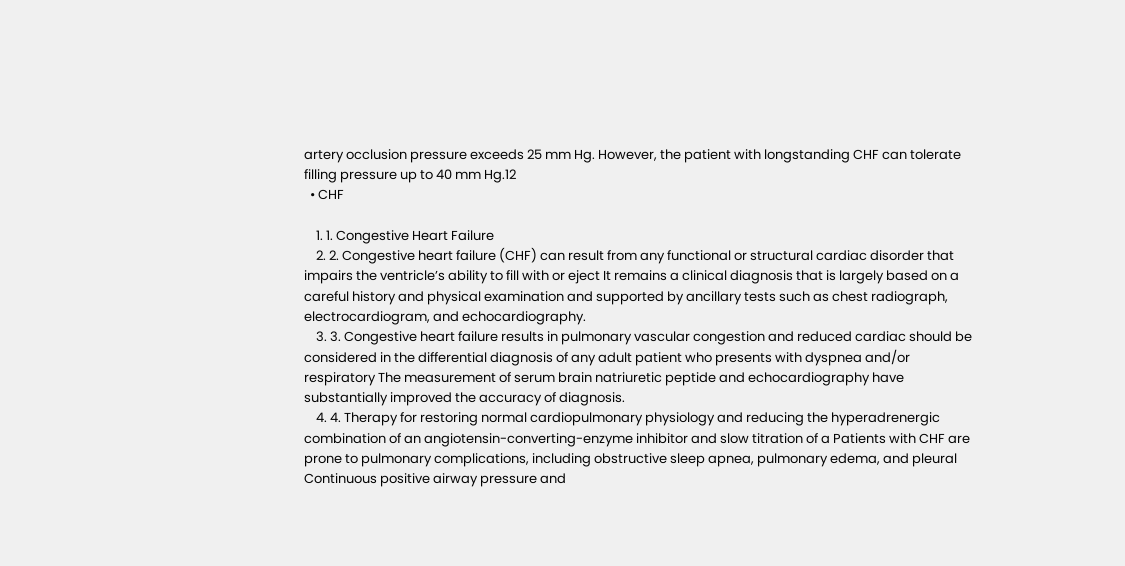artery occlusion pressure exceeds 25 mm Hg. However, the patient with longstanding CHF can tolerate filling pressure up to 40 mm Hg.12
  • CHF

    1. 1. Congestive Heart Failure
    2. 2. Congestive heart failure (CHF) can result from any functional or structural cardiac disorder that impairs the ventricle’s ability to fill with or eject It remains a clinical diagnosis that is largely based on a careful history and physical examination and supported by ancillary tests such as chest radiograph, electrocardiogram, and echocardiography.
    3. 3. Congestive heart failure results in pulmonary vascular congestion and reduced cardiac should be considered in the differential diagnosis of any adult patient who presents with dyspnea and/or respiratory The measurement of serum brain natriuretic peptide and echocardiography have substantially improved the accuracy of diagnosis.
    4. 4. Therapy for restoring normal cardiopulmonary physiology and reducing the hyperadrenergic combination of an angiotensin-converting-enzyme inhibitor and slow titration of a Patients with CHF are prone to pulmonary complications, including obstructive sleep apnea, pulmonary edema, and pleural Continuous positive airway pressure and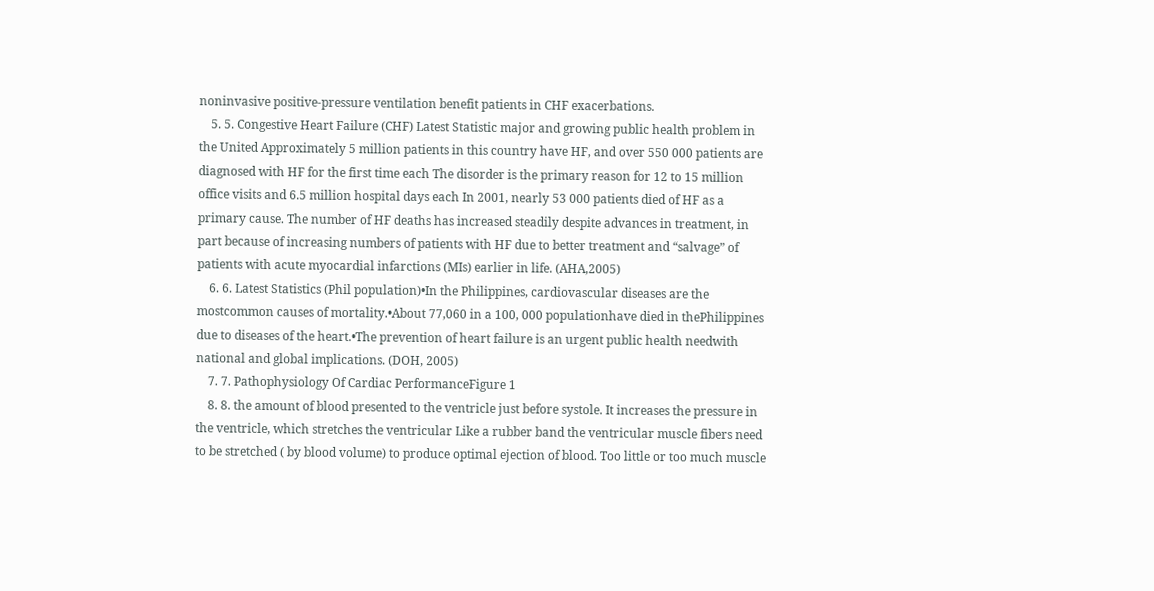noninvasive positive-pressure ventilation benefit patients in CHF exacerbations.
    5. 5. Congestive Heart Failure (CHF) Latest Statistic major and growing public health problem in the United Approximately 5 million patients in this country have HF, and over 550 000 patients are diagnosed with HF for the first time each The disorder is the primary reason for 12 to 15 million office visits and 6.5 million hospital days each In 2001, nearly 53 000 patients died of HF as a primary cause. The number of HF deaths has increased steadily despite advances in treatment, in part because of increasing numbers of patients with HF due to better treatment and “salvage” of patients with acute myocardial infarctions (MIs) earlier in life. (AHA,2005)
    6. 6. Latest Statistics (Phil population)•In the Philippines, cardiovascular diseases are the mostcommon causes of mortality.•About 77,060 in a 100, 000 populationhave died in thePhilippines due to diseases of the heart.•The prevention of heart failure is an urgent public health needwith national and global implications. (DOH, 2005)
    7. 7. Pathophysiology Of Cardiac PerformanceFigure 1
    8. 8. the amount of blood presented to the ventricle just before systole. It increases the pressure in the ventricle, which stretches the ventricular Like a rubber band the ventricular muscle fibers need to be stretched ( by blood volume) to produce optimal ejection of blood. Too little or too much muscle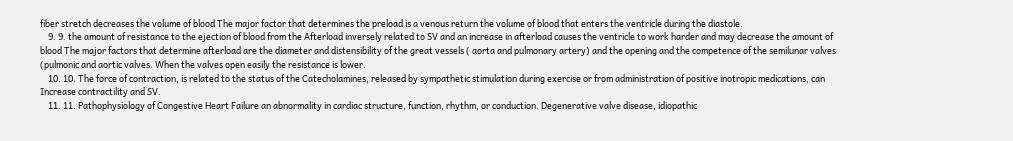fiber stretch decreases the volume of blood The major factor that determines the preload is a venous return the volume of blood that enters the ventricle during the diastole.
    9. 9. the amount of resistance to the ejection of blood from the Afterload inversely related to SV and an increase in afterload causes the ventricle to work harder and may decrease the amount of blood The major factors that determine afterload are the diameter and distensibility of the great vessels ( aorta and pulmonary artery) and the opening and the competence of the semilunar valves (pulmonic and aortic valves. When the valves open easily the resistance is lower.
    10. 10. The force of contraction, is related to the status of the Catecholamines, released by sympathetic stimulation during exercise or from administration of positive inotropic medications, can Increase contractility and SV.
    11. 11. Pathophysiology of Congestive Heart Failure an abnormality in cardiac structure, function, rhythm, or conduction. Degenerative valve disease, idiopathic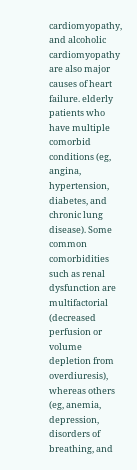cardiomyopathy, and alcoholic cardiomyopathy are also major causes of heart failure. elderly patients who have multiple comorbid conditions (eg, angina, hypertension, diabetes, and chronic lung disease). Some common comorbidities such as renal dysfunction are multifactorial (decreased perfusion or volume depletion from overdiuresis), whereas others (eg, anemia, depression, disorders of breathing, and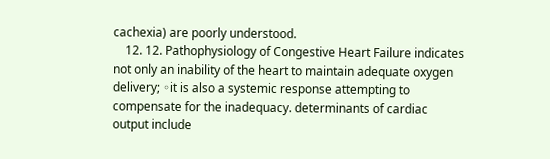cachexia) are poorly understood.
    12. 12. Pathophysiology of Congestive Heart Failure indicates not only an inability of the heart to maintain adequate oxygen delivery; ◦it is also a systemic response attempting to compensate for the inadequacy. determinants of cardiac output include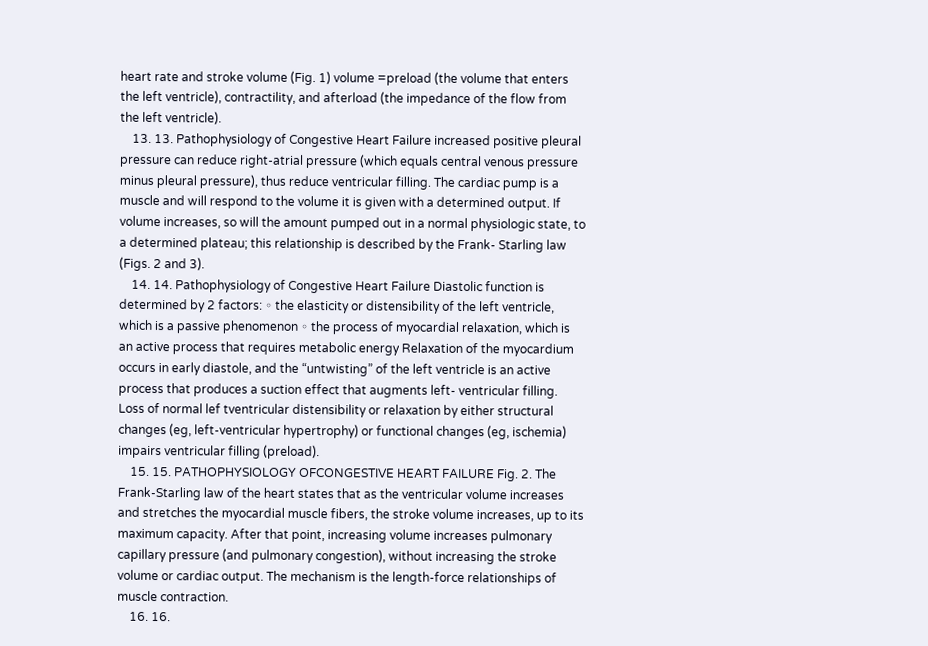heart rate and stroke volume (Fig. 1) volume =preload (the volume that enters the left ventricle), contractility, and afterload (the impedance of the flow from the left ventricle).
    13. 13. Pathophysiology of Congestive Heart Failure increased positive pleural pressure can reduce right-atrial pressure (which equals central venous pressure minus pleural pressure), thus reduce ventricular filling. The cardiac pump is a muscle and will respond to the volume it is given with a determined output. If volume increases, so will the amount pumped out in a normal physiologic state, to a determined plateau; this relationship is described by the Frank- Starling law (Figs. 2 and 3).
    14. 14. Pathophysiology of Congestive Heart Failure Diastolic function is determined by 2 factors: ◦ the elasticity or distensibility of the left ventricle, which is a passive phenomenon ◦ the process of myocardial relaxation, which is an active process that requires metabolic energy Relaxation of the myocardium occurs in early diastole, and the “untwisting” of the left ventricle is an active process that produces a suction effect that augments left- ventricular filling. Loss of normal lef tventricular distensibility or relaxation by either structural changes (eg, left-ventricular hypertrophy) or functional changes (eg, ischemia) impairs ventricular filling (preload).
    15. 15. PATHOPHYSIOLOGY OFCONGESTIVE HEART FAILURE Fig. 2. The Frank-Starling law of the heart states that as the ventricular volume increases and stretches the myocardial muscle fibers, the stroke volume increases, up to its maximum capacity. After that point, increasing volume increases pulmonary capillary pressure (and pulmonary congestion), without increasing the stroke volume or cardiac output. The mechanism is the length-force relationships of muscle contraction.
    16. 16.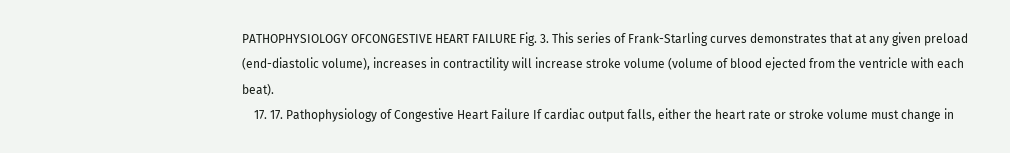PATHOPHYSIOLOGY OFCONGESTIVE HEART FAILURE Fig. 3. This series of Frank-Starling curves demonstrates that at any given preload (end-diastolic volume), increases in contractility will increase stroke volume (volume of blood ejected from the ventricle with each beat).
    17. 17. Pathophysiology of Congestive Heart Failure If cardiac output falls, either the heart rate or stroke volume must change in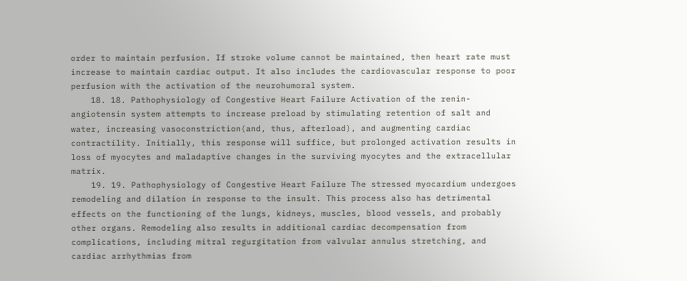order to maintain perfusion. If stroke volume cannot be maintained, then heart rate must increase to maintain cardiac output. It also includes the cardiovascular response to poor perfusion with the activation of the neurohumoral system.
    18. 18. Pathophysiology of Congestive Heart Failure Activation of the renin-angiotensin system attempts to increase preload by stimulating retention of salt and water, increasing vasoconstriction(and, thus, afterload), and augmenting cardiac contractility. Initially, this response will suffice, but prolonged activation results in loss of myocytes and maladaptive changes in the surviving myocytes and the extracellular matrix.
    19. 19. Pathophysiology of Congestive Heart Failure The stressed myocardium undergoes remodeling and dilation in response to the insult. This process also has detrimental effects on the functioning of the lungs, kidneys, muscles, blood vessels, and probably other organs. Remodeling also results in additional cardiac decompensation from complications, including mitral regurgitation from valvular annulus stretching, and cardiac arrhythmias from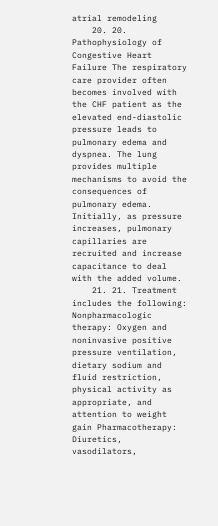atrial remodeling
    20. 20. Pathophysiology of Congestive Heart Failure The respiratory care provider often becomes involved with the CHF patient as the elevated end-diastolic pressure leads to pulmonary edema and dyspnea. The lung provides multiple mechanisms to avoid the consequences of pulmonary edema. Initially, as pressure increases, pulmonary capillaries are recruited and increase capacitance to deal with the added volume.
    21. 21. Treatment includes the following: Nonpharmacologic therapy: Oxygen and noninvasive positive pressure ventilation, dietary sodium and fluid restriction, physical activity as appropriate, and attention to weight gain Pharmacotherapy: Diuretics, vasodilators,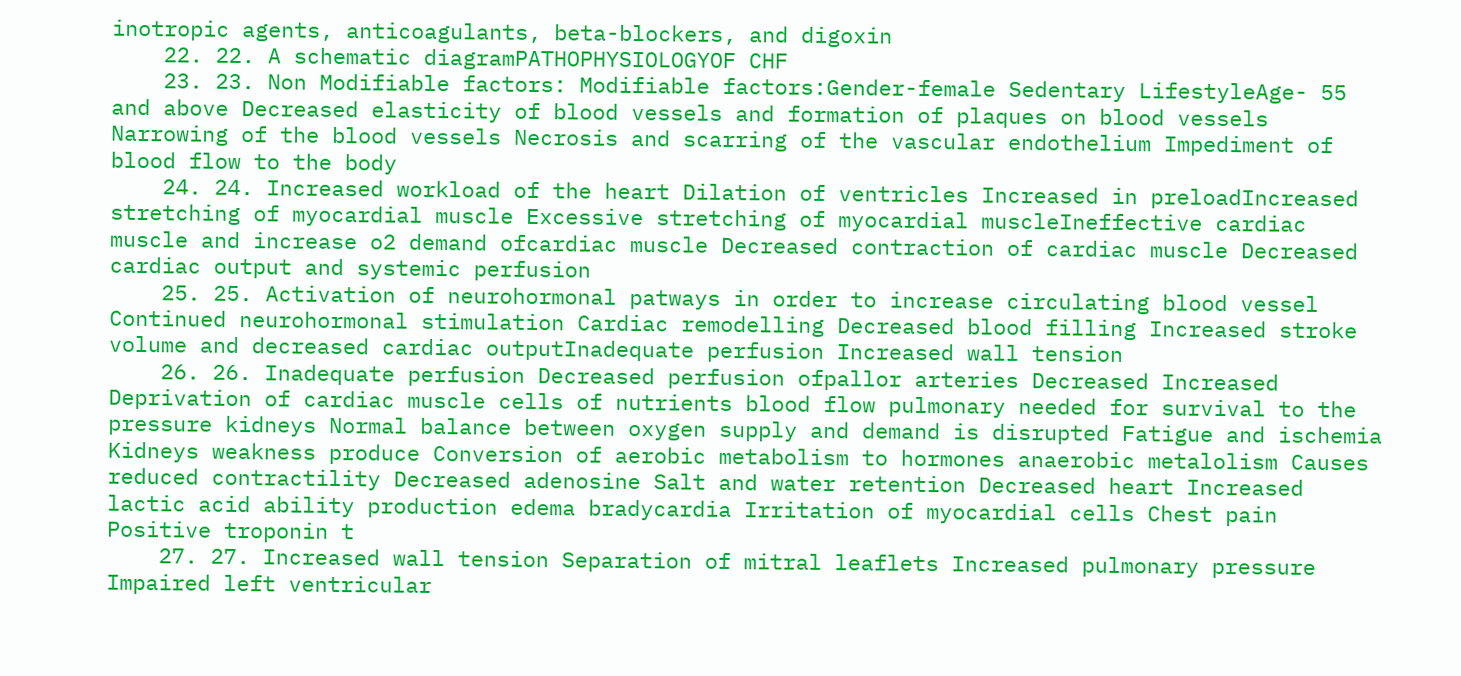inotropic agents, anticoagulants, beta-blockers, and digoxin
    22. 22. A schematic diagramPATHOPHYSIOLOGYOF CHF
    23. 23. Non Modifiable factors: Modifiable factors:Gender-female Sedentary LifestyleAge- 55 and above Decreased elasticity of blood vessels and formation of plaques on blood vessels Narrowing of the blood vessels Necrosis and scarring of the vascular endothelium Impediment of blood flow to the body
    24. 24. Increased workload of the heart Dilation of ventricles Increased in preloadIncreased stretching of myocardial muscle Excessive stretching of myocardial muscleIneffective cardiac muscle and increase o2 demand ofcardiac muscle Decreased contraction of cardiac muscle Decreased cardiac output and systemic perfusion
    25. 25. Activation of neurohormonal patways in order to increase circulating blood vessel Continued neurohormonal stimulation Cardiac remodelling Decreased blood filling Increased stroke volume and decreased cardiac outputInadequate perfusion Increased wall tension
    26. 26. Inadequate perfusion Decreased perfusion ofpallor arteries Decreased Increased Deprivation of cardiac muscle cells of nutrients blood flow pulmonary needed for survival to the pressure kidneys Normal balance between oxygen supply and demand is disrupted Fatigue and ischemia Kidneys weakness produce Conversion of aerobic metabolism to hormones anaerobic metalolism Causes reduced contractility Decreased adenosine Salt and water retention Decreased heart Increased lactic acid ability production edema bradycardia Irritation of myocardial cells Chest pain Positive troponin t
    27. 27. Increased wall tension Separation of mitral leaflets Increased pulmonary pressure Impaired left ventricular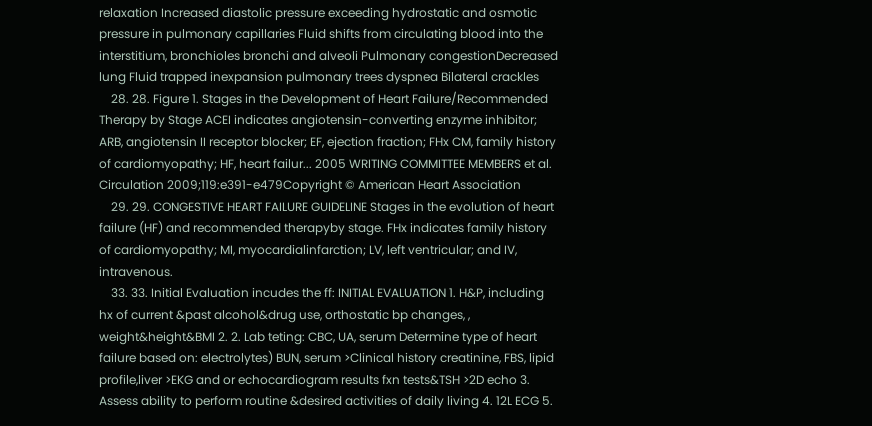relaxation Increased diastolic pressure exceeding hydrostatic and osmotic pressure in pulmonary capillaries Fluid shifts from circulating blood into the interstitium, bronchioles bronchi and alveoli Pulmonary congestionDecreased lung Fluid trapped inexpansion pulmonary trees dyspnea Bilateral crackles
    28. 28. Figure 1. Stages in the Development of Heart Failure/Recommended Therapy by Stage ACEI indicates angiotensin-converting enzyme inhibitor; ARB, angiotensin II receptor blocker; EF, ejection fraction; FHx CM, family history of cardiomyopathy; HF, heart failur... 2005 WRITING COMMITTEE MEMBERS et al. Circulation 2009;119:e391-e479Copyright © American Heart Association
    29. 29. CONGESTIVE HEART FAILURE GUIDELINE Stages in the evolution of heart failure (HF) and recommended therapyby stage. FHx indicates family history of cardiomyopathy; MI, myocardialinfarction; LV, left ventricular; and IV, intravenous.
    33. 33. Initial Evaluation incudes the ff: INITIAL EVALUATION 1. H&P, including hx of current &past alcohol&drug use, orthostatic bp changes, , weight&height&BMI 2. 2. Lab teting: CBC, UA, serum Determine type of heart failure based on: electrolytes) BUN, serum >Clinical history creatinine, FBS, lipid profile,liver >EKG and or echocardiogram results fxn tests&TSH >2D echo 3. Assess ability to perform routine &desired activities of daily living 4. 12L ECG 5.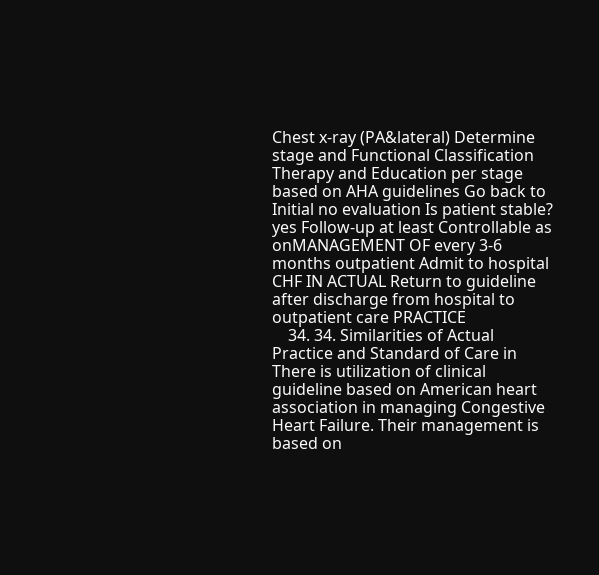Chest x-ray (PA&lateral) Determine stage and Functional Classification Therapy and Education per stage based on AHA guidelines Go back to Initial no evaluation Is patient stable? yes Follow-up at least Controllable as onMANAGEMENT OF every 3-6 months outpatient Admit to hospital CHF IN ACTUAL Return to guideline after discharge from hospital to outpatient care PRACTICE
    34. 34. Similarities of Actual Practice and Standard of Care in There is utilization of clinical guideline based on American heart association in managing Congestive Heart Failure. Their management is based on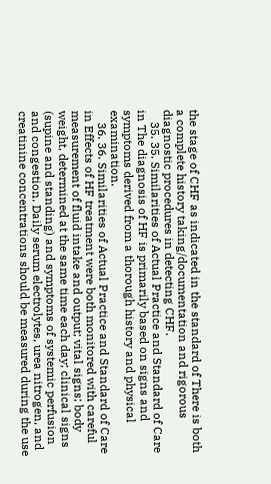the stage of CHF as indicated in the standard of There is both a complete history taking/documentation and rigorous diagnostic procedures in detecting CHF.
    35. 35. Similarities of Actual Practice and Standard of Care in The diagnosis of HF is primarily based on signs and symptoms derived from a thorough history and physical examination.
    36. 36. Similarities of Actual Practice and Standard of Care in Effects of HF treatment were both monitored with careful measurement of fluid intake and output; vital signs; body weight, determined at the same time each day; clinical signs (supine and standing) and symptoms of systemic perfusion and congestion. Daily serum electrolytes, urea nitrogen, and creatinine concentrations should be measured during the use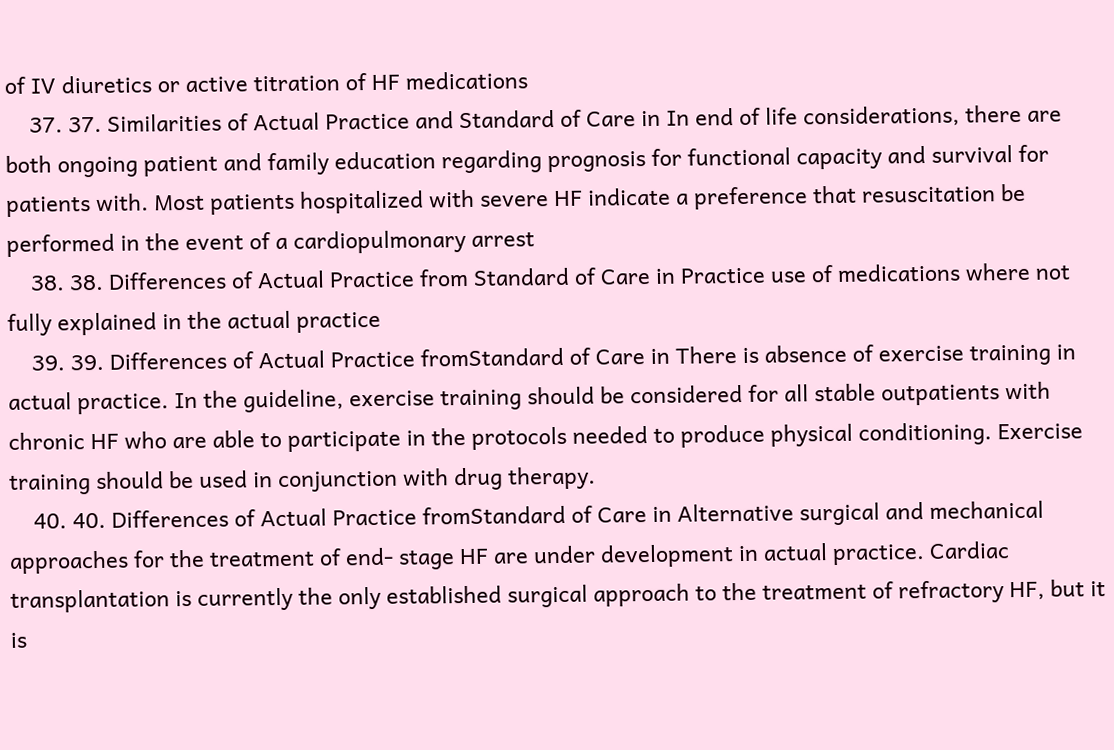of IV diuretics or active titration of HF medications
    37. 37. Similarities of Actual Practice and Standard of Care in In end of life considerations, there are both ongoing patient and family education regarding prognosis for functional capacity and survival for patients with. Most patients hospitalized with severe HF indicate a preference that resuscitation be performed in the event of a cardiopulmonary arrest
    38. 38. Differences of Actual Practice from Standard of Care in Practice use of medications where not fully explained in the actual practice
    39. 39. Differences of Actual Practice fromStandard of Care in There is absence of exercise training in actual practice. In the guideline, exercise training should be considered for all stable outpatients with chronic HF who are able to participate in the protocols needed to produce physical conditioning. Exercise training should be used in conjunction with drug therapy.
    40. 40. Differences of Actual Practice fromStandard of Care in Alternative surgical and mechanical approaches for the treatment of end- stage HF are under development in actual practice. Cardiac transplantation is currently the only established surgical approach to the treatment of refractory HF, but it is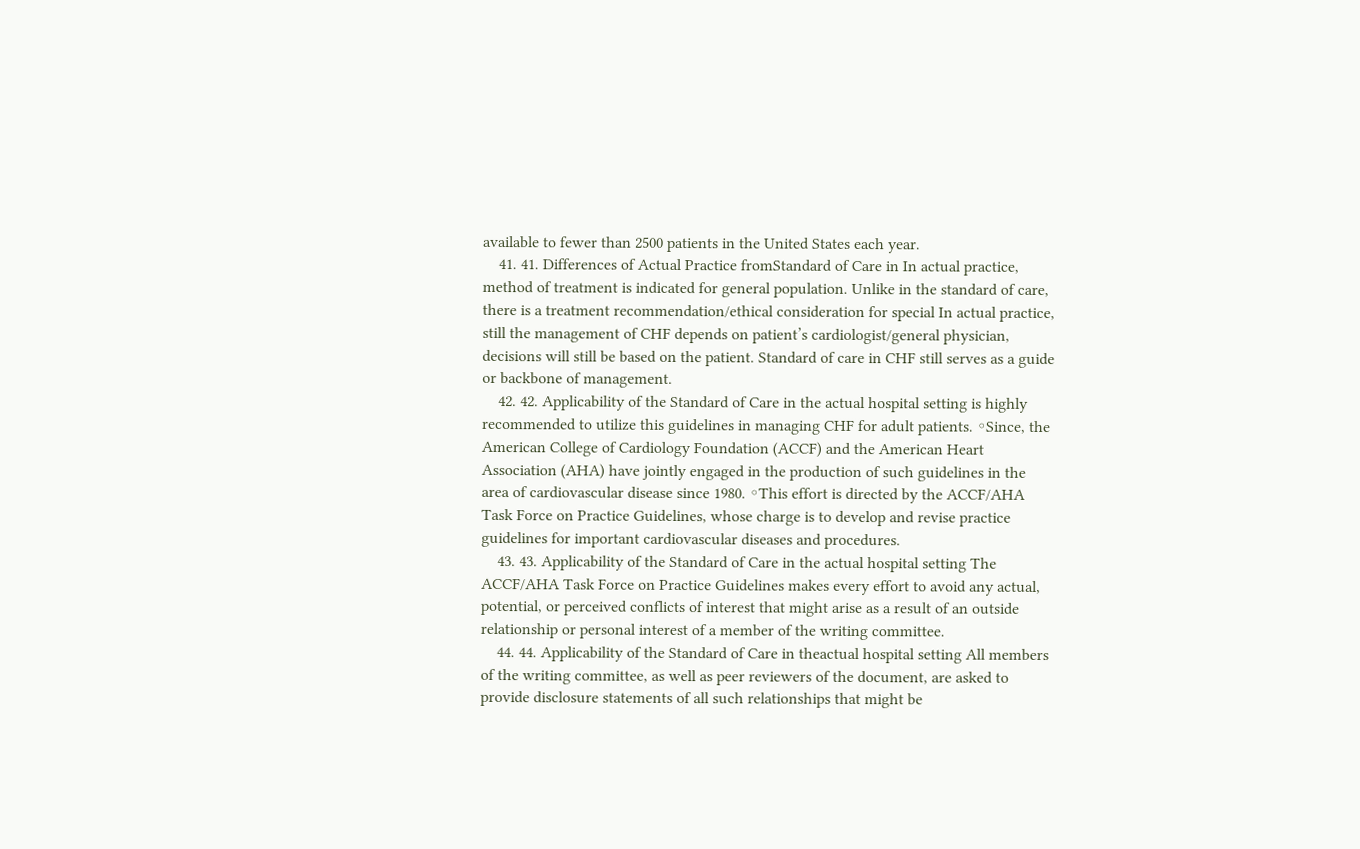available to fewer than 2500 patients in the United States each year.
    41. 41. Differences of Actual Practice fromStandard of Care in In actual practice, method of treatment is indicated for general population. Unlike in the standard of care, there is a treatment recommendation/ethical consideration for special In actual practice, still the management of CHF depends on patient’s cardiologist/general physician, decisions will still be based on the patient. Standard of care in CHF still serves as a guide or backbone of management.
    42. 42. Applicability of the Standard of Care in the actual hospital setting is highly recommended to utilize this guidelines in managing CHF for adult patients. ◦Since, the American College of Cardiology Foundation (ACCF) and the American Heart Association (AHA) have jointly engaged in the production of such guidelines in the area of cardiovascular disease since 1980. ◦This effort is directed by the ACCF/AHA Task Force on Practice Guidelines, whose charge is to develop and revise practice guidelines for important cardiovascular diseases and procedures.
    43. 43. Applicability of the Standard of Care in the actual hospital setting The ACCF/AHA Task Force on Practice Guidelines makes every effort to avoid any actual, potential, or perceived conflicts of interest that might arise as a result of an outside relationship or personal interest of a member of the writing committee.
    44. 44. Applicability of the Standard of Care in theactual hospital setting All members of the writing committee, as well as peer reviewers of the document, are asked to provide disclosure statements of all such relationships that might be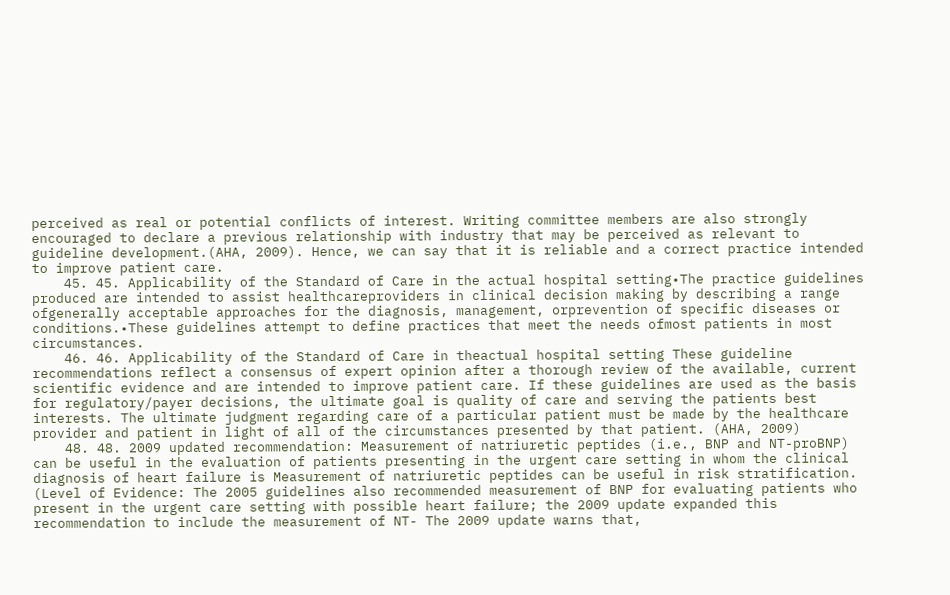perceived as real or potential conflicts of interest. Writing committee members are also strongly encouraged to declare a previous relationship with industry that may be perceived as relevant to guideline development.(AHA, 2009). Hence, we can say that it is reliable and a correct practice intended to improve patient care.
    45. 45. Applicability of the Standard of Care in the actual hospital setting•The practice guidelines produced are intended to assist healthcareproviders in clinical decision making by describing a range ofgenerally acceptable approaches for the diagnosis, management, orprevention of specific diseases or conditions.•These guidelines attempt to define practices that meet the needs ofmost patients in most circumstances.
    46. 46. Applicability of the Standard of Care in theactual hospital setting These guideline recommendations reflect a consensus of expert opinion after a thorough review of the available, current scientific evidence and are intended to improve patient care. If these guidelines are used as the basis for regulatory/payer decisions, the ultimate goal is quality of care and serving the patients best interests. The ultimate judgment regarding care of a particular patient must be made by the healthcare provider and patient in light of all of the circumstances presented by that patient. (AHA, 2009)
    48. 48. 2009 updated recommendation: Measurement of natriuretic peptides (i.e., BNP and NT-proBNP) can be useful in the evaluation of patients presenting in the urgent care setting in whom the clinical diagnosis of heart failure is Measurement of natriuretic peptides can be useful in risk stratification. (Level of Evidence: The 2005 guidelines also recommended measurement of BNP for evaluating patients who present in the urgent care setting with possible heart failure; the 2009 update expanded this recommendation to include the measurement of NT- The 2009 update warns that,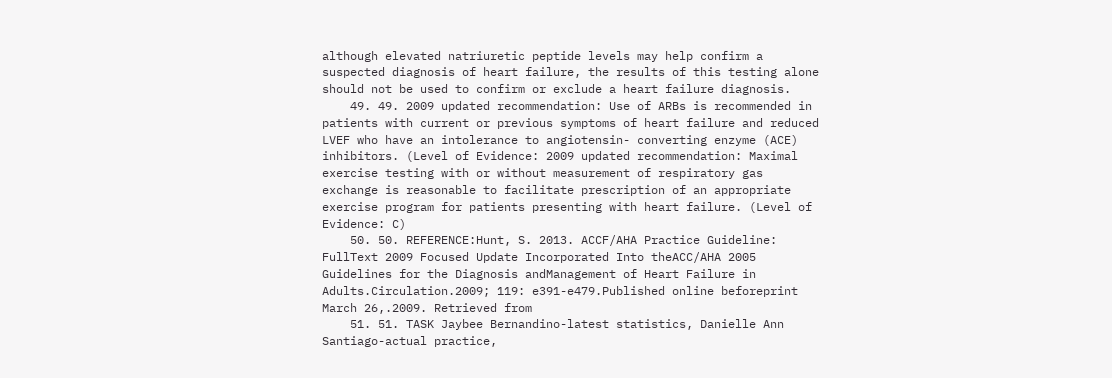although elevated natriuretic peptide levels may help confirm a suspected diagnosis of heart failure, the results of this testing alone should not be used to confirm or exclude a heart failure diagnosis.
    49. 49. 2009 updated recommendation: Use of ARBs is recommended in patients with current or previous symptoms of heart failure and reduced LVEF who have an intolerance to angiotensin- converting enzyme (ACE) inhibitors. (Level of Evidence: 2009 updated recommendation: Maximal exercise testing with or without measurement of respiratory gas exchange is reasonable to facilitate prescription of an appropriate exercise program for patients presenting with heart failure. (Level of Evidence: C)
    50. 50. REFERENCE:Hunt, S. 2013. ACCF/AHA Practice Guideline: FullText 2009 Focused Update Incorporated Into theACC/AHA 2005 Guidelines for the Diagnosis andManagement of Heart Failure in Adults.Circulation.2009; 119: e391-e479.Published online beforeprint March 26,.2009. Retrieved from
    51. 51. TASK Jaybee Bernandino-latest statistics, Danielle Ann Santiago-actual practice,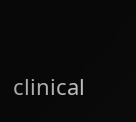clinical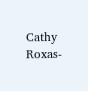Cathy Roxas-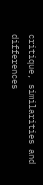critique, similarities and differences